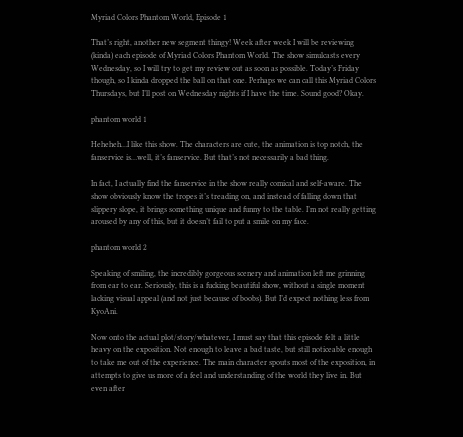Myriad Colors Phantom World, Episode 1

That’s right, another new segment thingy! Week after week I will be reviewing (kinda) each episode of Myriad Colors Phantom World. The show simulcasts every Wednesday, so I will try to get my review out as soon as possible. Today’s Friday though, so I kinda dropped the ball on that one. Perhaps we can call this Myriad Colors Thursdays, but I’ll post on Wednesday nights if I have the time. Sound good? Okay.

phantom world 1

Heheheh…I like this show. The characters are cute, the animation is top notch, the fanservice is…well, it’s fanservice. But that’s not necessarily a bad thing.

In fact, I actually find the fanservice in the show really comical and self-aware. The show obviously know the tropes it’s treading on, and instead of falling down that slippery slope, it brings something unique and funny to the table. I’m not really getting aroused by any of this, but it doesn’t fail to put a smile on my face.

phantom world 2

Speaking of smiling, the incredibly gorgeous scenery and animation left me grinning from ear to ear. Seriously, this is a fucking beautiful show, without a single moment lacking visual appeal (and not just because of boobs). But I’d expect nothing less from KyoAni.

Now onto the actual plot/story/whatever, I must say that this episode felt a little heavy on the exposition. Not enough to leave a bad taste, but still noticeable enough to take me out of the experience. The main character spouts most of the exposition, in attempts to give us more of a feel and understanding of the world they live in. But even after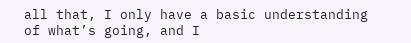all that, I only have a basic understanding of what’s going, and I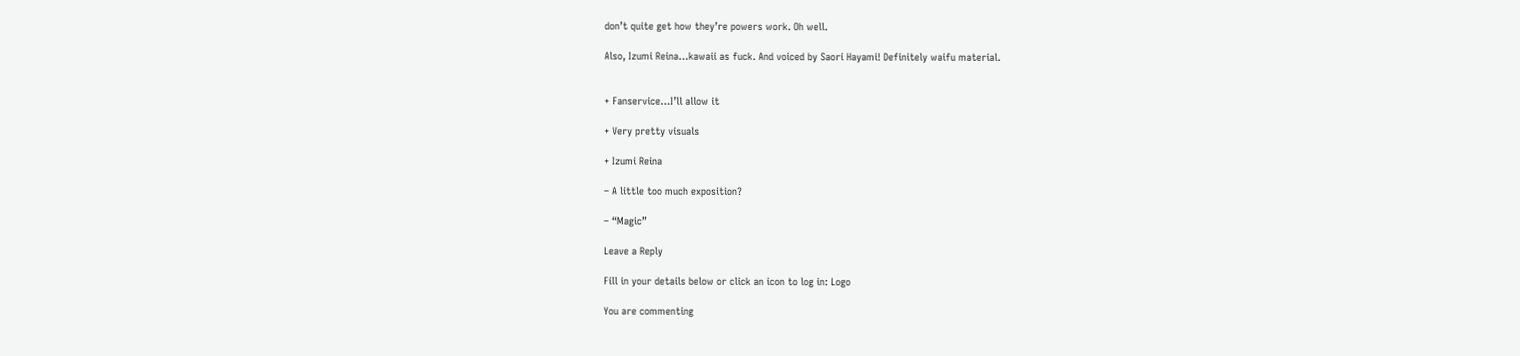don’t quite get how they’re powers work. Oh well.

Also, Izumi Reina…kawaii as fuck. And voiced by Saori Hayami! Definitely waifu material.


+ Fanservice…I’ll allow it

+ Very pretty visuals

+ Izumi Reina

– A little too much exposition?

– “Magic”

Leave a Reply

Fill in your details below or click an icon to log in: Logo

You are commenting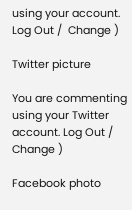using your account. Log Out /  Change )

Twitter picture

You are commenting using your Twitter account. Log Out /  Change )

Facebook photo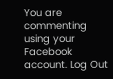You are commenting using your Facebook account. Log Out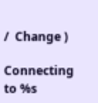/  Change )

Connecting to %s